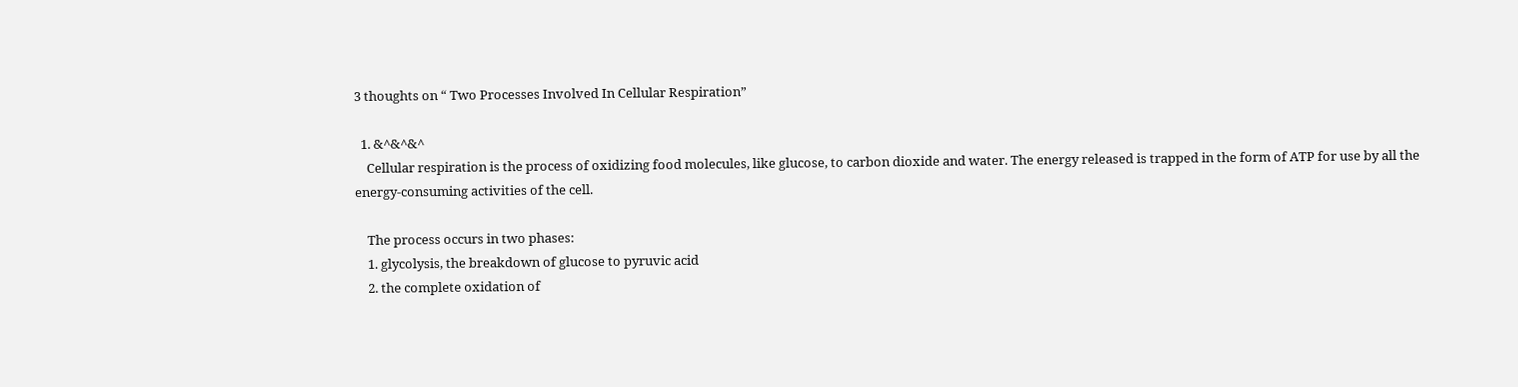3 thoughts on “ Two Processes Involved In Cellular Respiration”

  1. &^&^&^
    Cellular respiration is the process of oxidizing food molecules, like glucose, to carbon dioxide and water. The energy released is trapped in the form of ATP for use by all the energy-consuming activities of the cell.

    The process occurs in two phases:
    1. glycolysis, the breakdown of glucose to pyruvic acid
    2. the complete oxidation of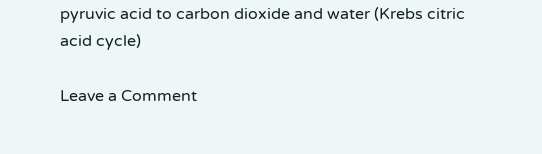pyruvic acid to carbon dioxide and water (Krebs citric acid cycle)

Leave a Comment